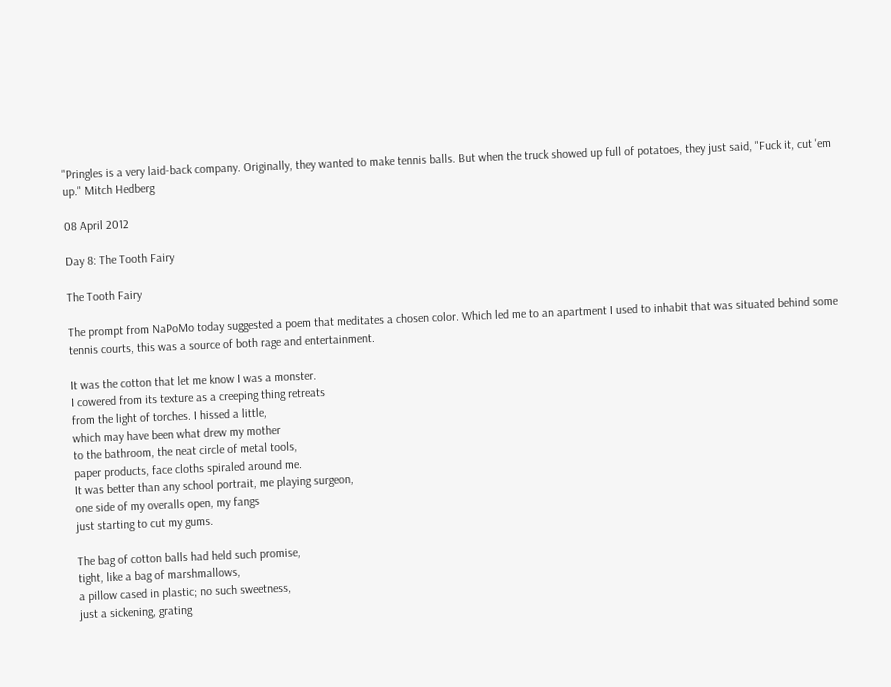"Pringles is a very laid-back company. Originally, they wanted to make tennis balls. But when the truck showed up full of potatoes, they just said, "Fuck it, cut 'em up." Mitch Hedberg

08 April 2012

Day 8: The Tooth Fairy

The Tooth Fairy

The prompt from NaPoMo today suggested a poem that meditates a chosen color. Which led me to an apartment I used to inhabit that was situated behind some tennis courts, this was a source of both rage and entertainment.

It was the cotton that let me know I was a monster.
I cowered from its texture as a creeping thing retreats
from the light of torches. I hissed a little,
which may have been what drew my mother
to the bathroom, the neat circle of metal tools,
paper products, face cloths spiraled around me.
It was better than any school portrait, me playing surgeon,
one side of my overalls open, my fangs
just starting to cut my gums.

The bag of cotton balls had held such promise,
tight, like a bag of marshmallows,
a pillow cased in plastic; no such sweetness,
just a sickening, grating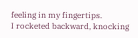feeling in my fingertips.
I rocketed backward, knocking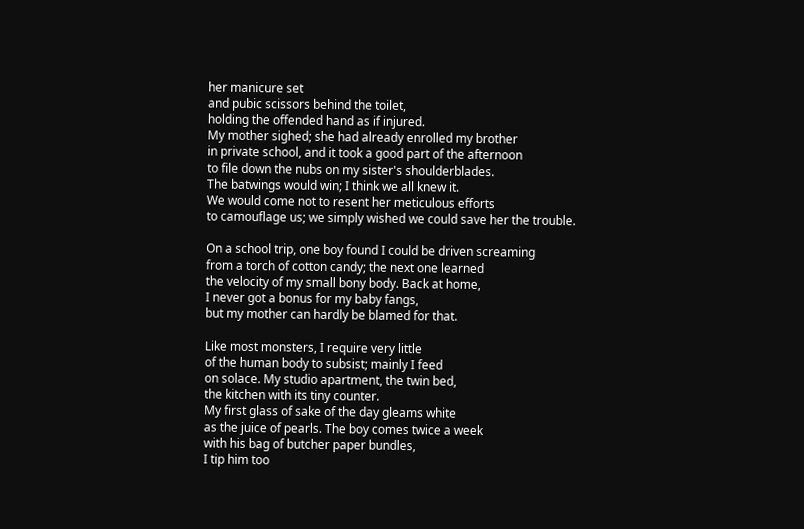her manicure set
and pubic scissors behind the toilet,
holding the offended hand as if injured.
My mother sighed; she had already enrolled my brother
in private school, and it took a good part of the afternoon
to file down the nubs on my sister's shoulderblades.
The batwings would win; I think we all knew it.
We would come not to resent her meticulous efforts
to camouflage us; we simply wished we could save her the trouble.

On a school trip, one boy found I could be driven screaming
from a torch of cotton candy; the next one learned
the velocity of my small bony body. Back at home,
I never got a bonus for my baby fangs,
but my mother can hardly be blamed for that.

Like most monsters, I require very little
of the human body to subsist; mainly I feed
on solace. My studio apartment, the twin bed,
the kitchen with its tiny counter.
My first glass of sake of the day gleams white
as the juice of pearls. The boy comes twice a week
with his bag of butcher paper bundles,
I tip him too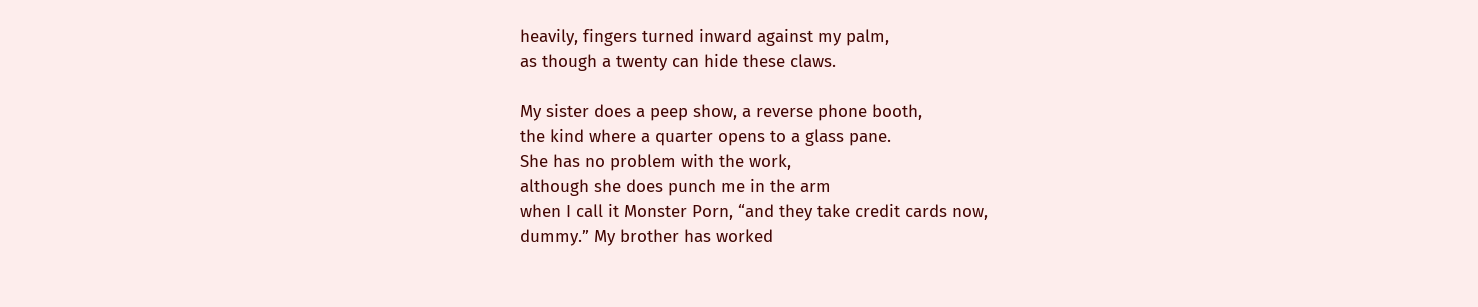heavily, fingers turned inward against my palm,
as though a twenty can hide these claws.

My sister does a peep show, a reverse phone booth,
the kind where a quarter opens to a glass pane.
She has no problem with the work,
although she does punch me in the arm
when I call it Monster Porn, “and they take credit cards now,
dummy.” My brother has worked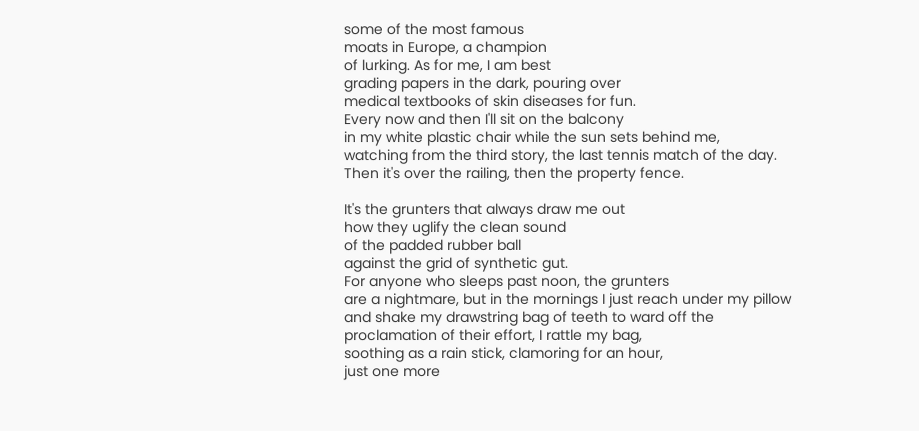some of the most famous
moats in Europe, a champion
of lurking. As for me, I am best
grading papers in the dark, pouring over
medical textbooks of skin diseases for fun.
Every now and then I'll sit on the balcony
in my white plastic chair while the sun sets behind me,
watching from the third story, the last tennis match of the day.
Then it's over the railing, then the property fence.

It's the grunters that always draw me out
how they uglify the clean sound
of the padded rubber ball
against the grid of synthetic gut.
For anyone who sleeps past noon, the grunters
are a nightmare, but in the mornings I just reach under my pillow
and shake my drawstring bag of teeth to ward off the
proclamation of their effort, I rattle my bag,
soothing as a rain stick, clamoring for an hour,
just one more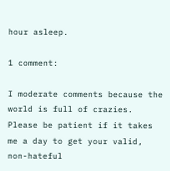hour asleep.

1 comment:

I moderate comments because the world is full of crazies. Please be patient if it takes me a day to get your valid, non-hateful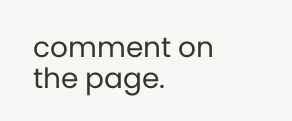comment on the page.